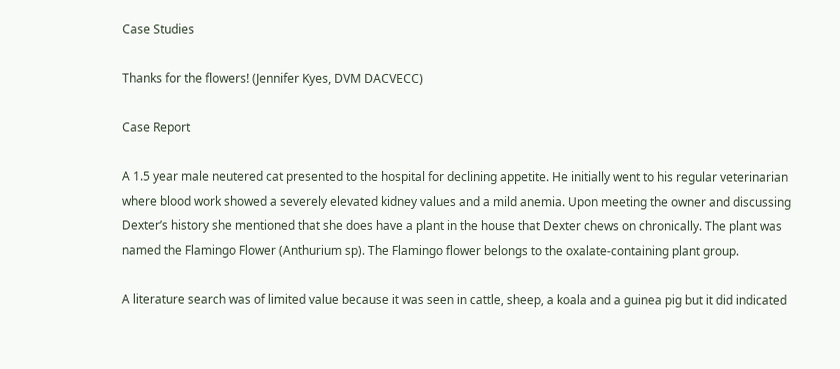Case Studies

Thanks for the flowers! (Jennifer Kyes, DVM DACVECC)

Case Report

A 1.5 year male neutered cat presented to the hospital for declining appetite. He initially went to his regular veterinarian where blood work showed a severely elevated kidney values and a mild anemia. Upon meeting the owner and discussing Dexter’s history she mentioned that she does have a plant in the house that Dexter chews on chronically. The plant was named the Flamingo Flower (Anthurium sp). The Flamingo flower belongs to the oxalate-containing plant group.

A literature search was of limited value because it was seen in cattle, sheep, a koala and a guinea pig but it did indicated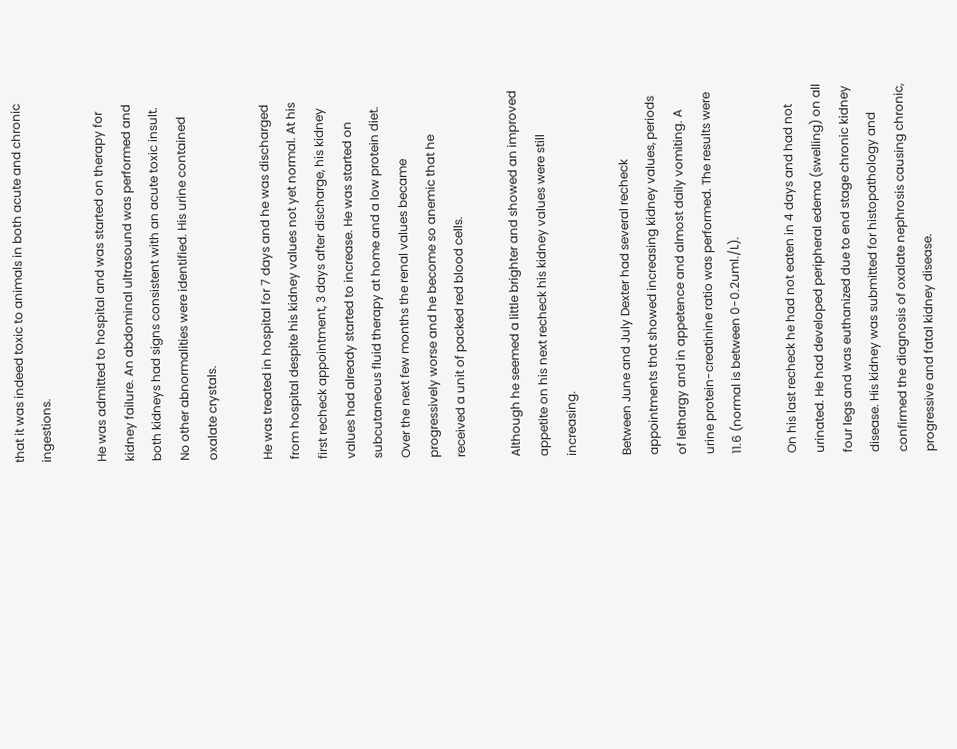that it was indeed toxic to animals in both acute and chronic ingestions.

He was admitted to hospital and was started on therapy for kidney failure. An abdominal ultrasound was performed and both kidneys had signs consistent with an acute toxic insult. No other abnormalities were identified. His urine contained oxalate crystals.

He was treated in hospital for 7 days and he was discharged from hospital despite his kidney values not yet normal. At his first recheck appointment, 3 days after discharge, his kidney values had already started to increase. He was started on subcutaneous fluid therapy at home and a low protein diet. Over the next few months the renal values became progressively worse and he become so anemic that he received a unit of packed red blood cells.

Although he seemed a little brighter and showed an improved appetite on his next recheck his kidney values were still increasing.

Between June and July Dexter had several recheck appointments that showed increasing kidney values, periods of lethargy and in appetence and almost daily vomiting. A urine protein-creatinine ratio was performed. The results were 11.6 (normal is between 0-0.2uml./L).

On his last recheck he had not eaten in 4 days and had not urinated. He had developed peripheral edema (swelling) on all four legs and was euthanized due to end stage chronic kidney disease. His kidney was submitted for histopathology and confirmed the diagnosis of oxalate nephrosis causing chronic, progressive and fatal kidney disease.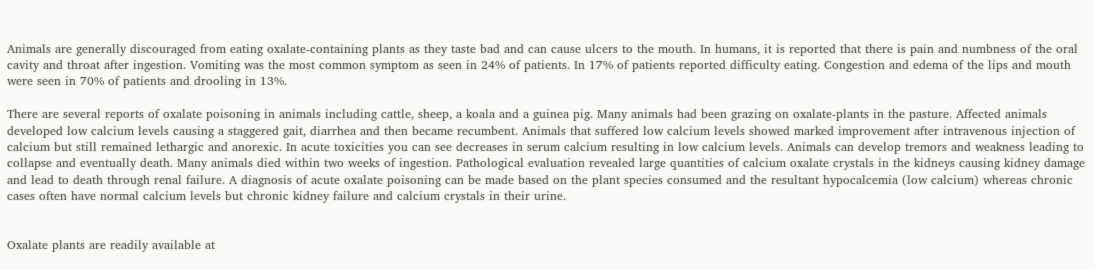Animals are generally discouraged from eating oxalate-containing plants as they taste bad and can cause ulcers to the mouth. In humans, it is reported that there is pain and numbness of the oral cavity and throat after ingestion. Vomiting was the most common symptom as seen in 24% of patients. In 17% of patients reported difficulty eating. Congestion and edema of the lips and mouth were seen in 70% of patients and drooling in 13%.

There are several reports of oxalate poisoning in animals including cattle, sheep, a koala and a guinea pig. Many animals had been grazing on oxalate-plants in the pasture. Affected animals developed low calcium levels causing a staggered gait, diarrhea and then became recumbent. Animals that suffered low calcium levels showed marked improvement after intravenous injection of calcium but still remained lethargic and anorexic. In acute toxicities you can see decreases in serum calcium resulting in low calcium levels. Animals can develop tremors and weakness leading to collapse and eventually death. Many animals died within two weeks of ingestion. Pathological evaluation revealed large quantities of calcium oxalate crystals in the kidneys causing kidney damage and lead to death through renal failure. A diagnosis of acute oxalate poisoning can be made based on the plant species consumed and the resultant hypocalcemia (low calcium) whereas chronic cases often have normal calcium levels but chronic kidney failure and calcium crystals in their urine.


Oxalate plants are readily available at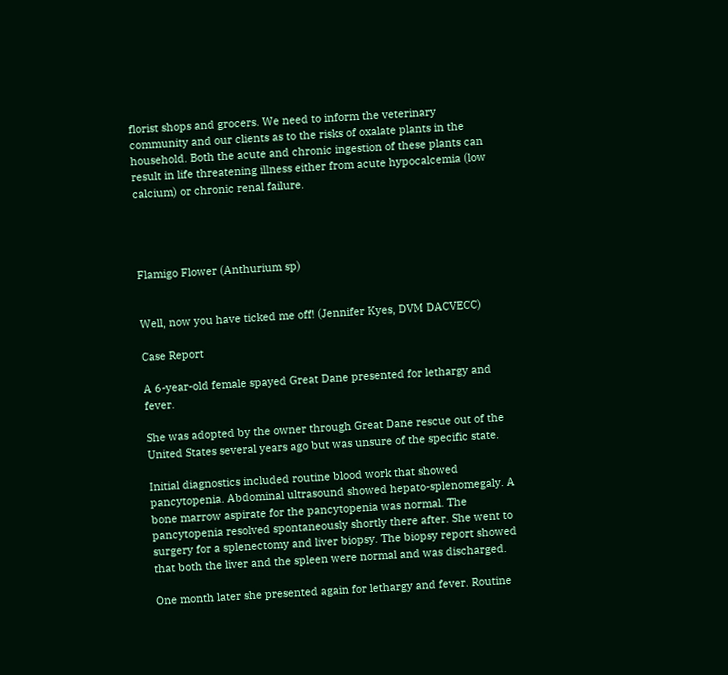florist shops and grocers. We need to inform the veterinary community and our clients as to the risks of oxalate plants in the household. Both the acute and chronic ingestion of these plants can result in life threatening illness either from acute hypocalcemia (low calcium) or chronic renal failure.




Flamigo Flower (Anthurium sp)


Well, now you have ticked me off! (Jennifer Kyes, DVM DACVECC)

Case Report

A 6-year-old female spayed Great Dane presented for lethargy and fever.

She was adopted by the owner through Great Dane rescue out of the United States several years ago but was unsure of the specific state.

Initial diagnostics included routine blood work that showed pancytopenia. Abdominal ultrasound showed hepato-splenomegaly. A bone marrow aspirate for the pancytopenia was normal. The pancytopenia resolved spontaneously shortly there after. She went to surgery for a splenectomy and liver biopsy. The biopsy report showed that both the liver and the spleen were normal and was discharged.

One month later she presented again for lethargy and fever. Routine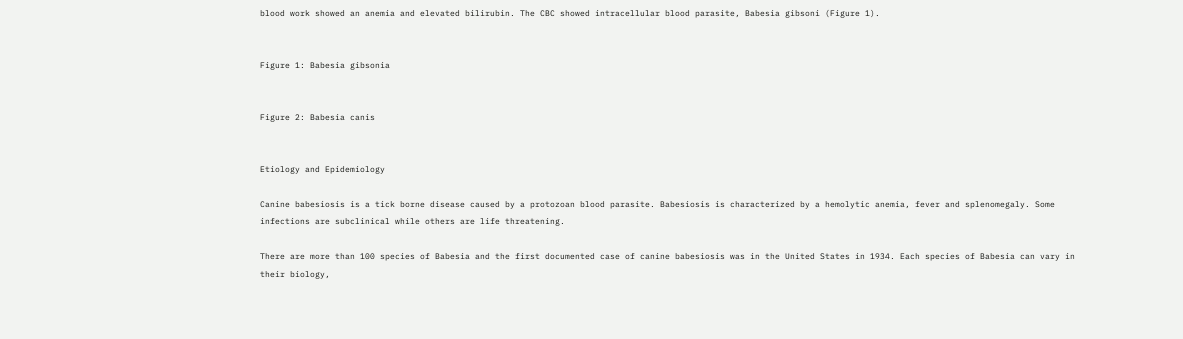blood work showed an anemia and elevated bilirubin. The CBC showed intracellular blood parasite, Babesia gibsoni (Figure 1).


Figure 1: Babesia gibsonia


Figure 2: Babesia canis


Etiology and Epidemiology

Canine babesiosis is a tick borne disease caused by a protozoan blood parasite. Babesiosis is characterized by a hemolytic anemia, fever and splenomegaly. Some infections are subclinical while others are life threatening.

There are more than 100 species of Babesia and the first documented case of canine babesiosis was in the United States in 1934. Each species of Babesia can vary in their biology,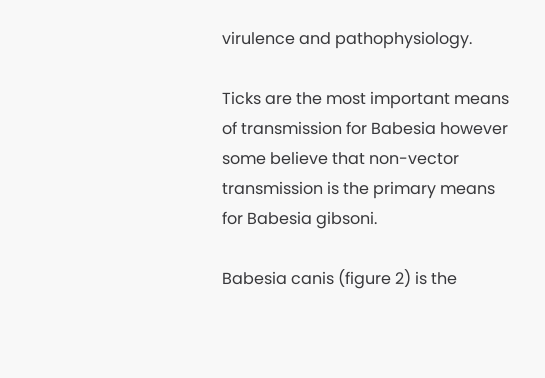virulence and pathophysiology.

Ticks are the most important means of transmission for Babesia however some believe that non-vector transmission is the primary means for Babesia gibsoni.

Babesia canis (figure 2) is the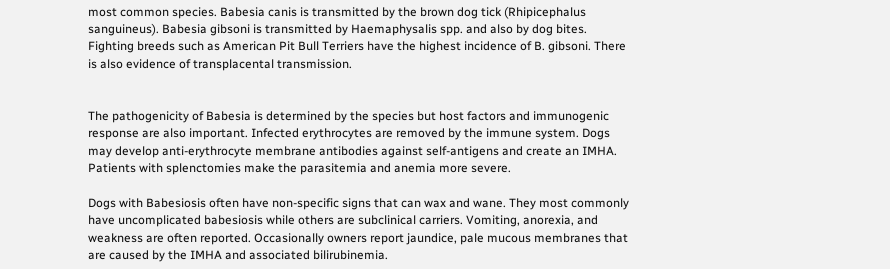most common species. Babesia canis is transmitted by the brown dog tick (Rhipicephalus sanguineus). Babesia gibsoni is transmitted by Haemaphysalis spp. and also by dog bites. Fighting breeds such as American Pit Bull Terriers have the highest incidence of B. gibsoni. There is also evidence of transplacental transmission.


The pathogenicity of Babesia is determined by the species but host factors and immunogenic response are also important. Infected erythrocytes are removed by the immune system. Dogs may develop anti-erythrocyte membrane antibodies against self-antigens and create an IMHA. Patients with splenctomies make the parasitemia and anemia more severe.

Dogs with Babesiosis often have non-specific signs that can wax and wane. They most commonly have uncomplicated babesiosis while others are subclinical carriers. Vomiting, anorexia, and weakness are often reported. Occasionally owners report jaundice, pale mucous membranes that are caused by the IMHA and associated bilirubinemia.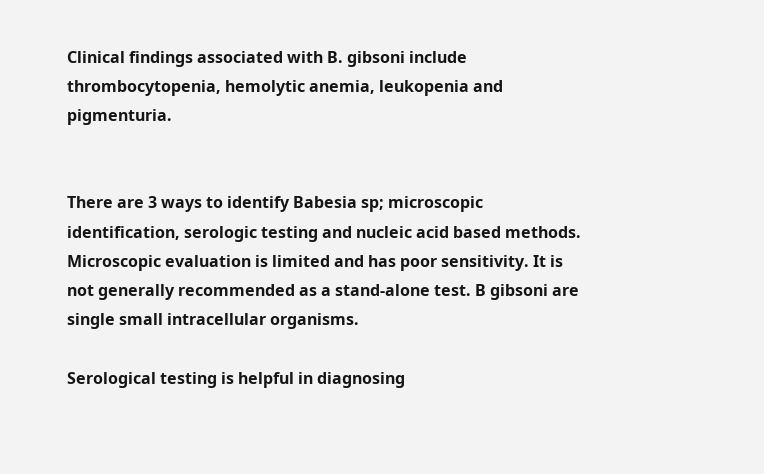Clinical findings associated with B. gibsoni include thrombocytopenia, hemolytic anemia, leukopenia and pigmenturia.


There are 3 ways to identify Babesia sp; microscopic identification, serologic testing and nucleic acid based methods. Microscopic evaluation is limited and has poor sensitivity. It is not generally recommended as a stand-alone test. B gibsoni are single small intracellular organisms.

Serological testing is helpful in diagnosing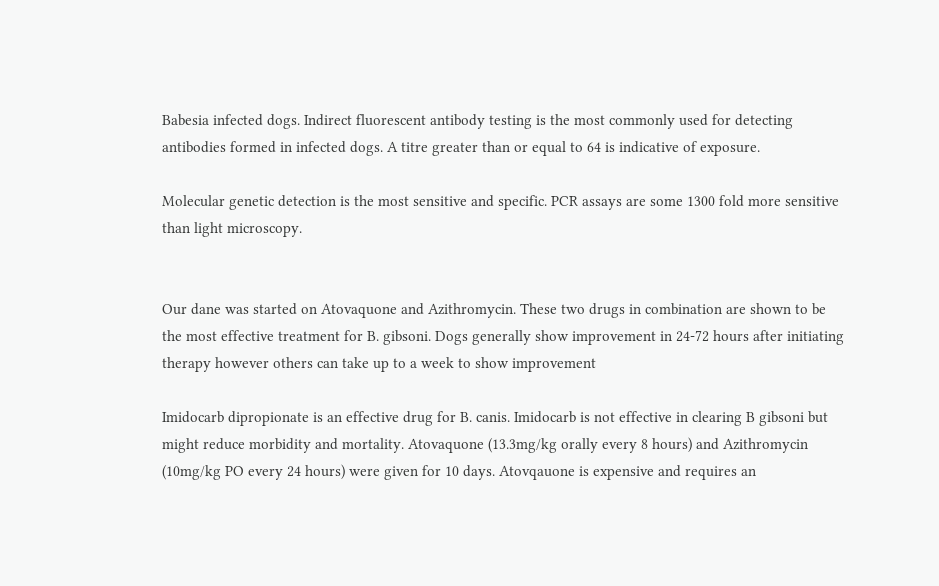Babesia infected dogs. Indirect fluorescent antibody testing is the most commonly used for detecting antibodies formed in infected dogs. A titre greater than or equal to 64 is indicative of exposure.

Molecular genetic detection is the most sensitive and specific. PCR assays are some 1300 fold more sensitive than light microscopy.


Our dane was started on Atovaquone and Azithromycin. These two drugs in combination are shown to be the most effective treatment for B. gibsoni. Dogs generally show improvement in 24-72 hours after initiating therapy however others can take up to a week to show improvement

Imidocarb dipropionate is an effective drug for B. canis. Imidocarb is not effective in clearing B gibsoni but might reduce morbidity and mortality. Atovaquone (13.3mg/kg orally every 8 hours) and Azithromycin (10mg/kg PO every 24 hours) were given for 10 days. Atovqauone is expensive and requires an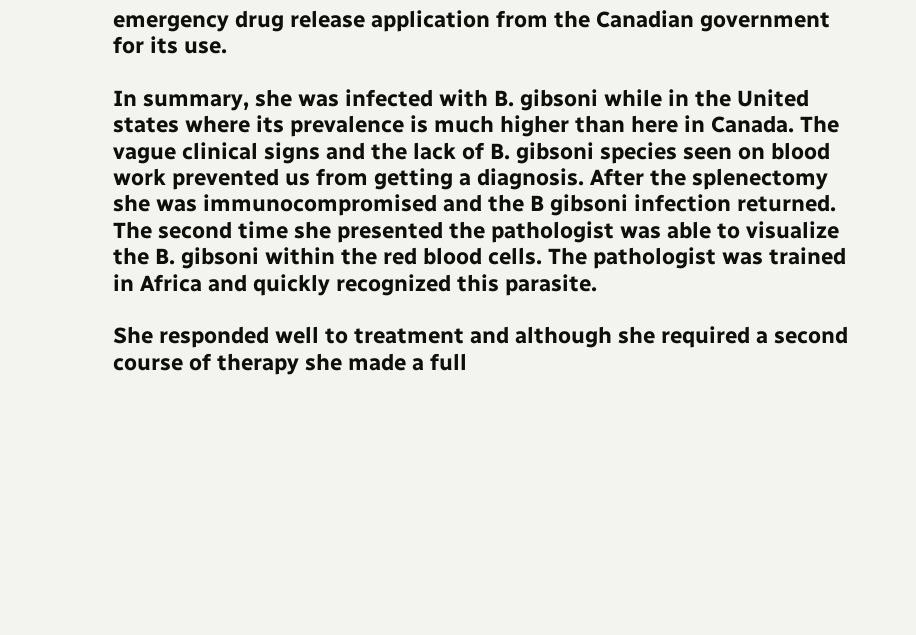emergency drug release application from the Canadian government for its use.

In summary, she was infected with B. gibsoni while in the United states where its prevalence is much higher than here in Canada. The vague clinical signs and the lack of B. gibsoni species seen on blood work prevented us from getting a diagnosis. After the splenectomy she was immunocompromised and the B gibsoni infection returned. The second time she presented the pathologist was able to visualize the B. gibsoni within the red blood cells. The pathologist was trained in Africa and quickly recognized this parasite.

She responded well to treatment and although she required a second course of therapy she made a full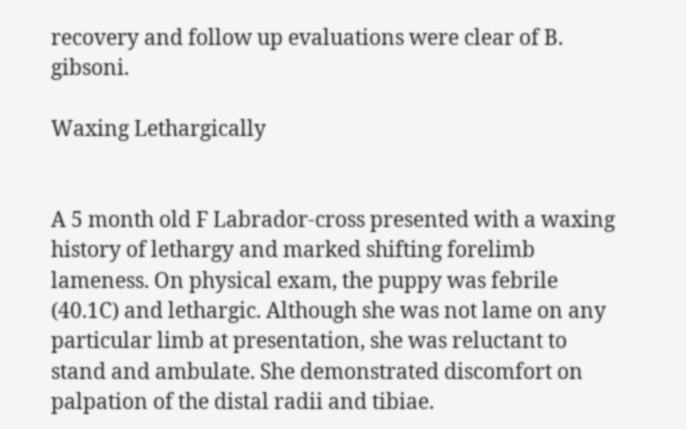recovery and follow up evaluations were clear of B. gibsoni.

Waxing Lethargically


A 5 month old F Labrador-cross presented with a waxing history of lethargy and marked shifting forelimb lameness. On physical exam, the puppy was febrile (40.1C) and lethargic. Although she was not lame on any particular limb at presentation, she was reluctant to stand and ambulate. She demonstrated discomfort on palpation of the distal radii and tibiae.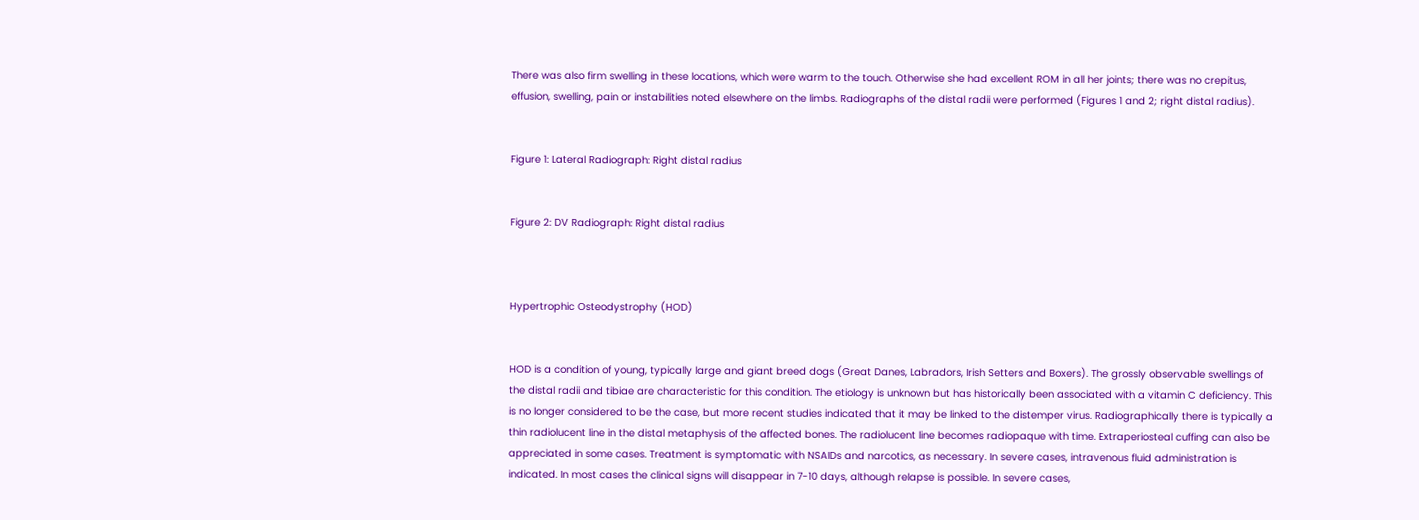There was also firm swelling in these locations, which were warm to the touch. Otherwise she had excellent ROM in all her joints; there was no crepitus, effusion, swelling, pain or instabilities noted elsewhere on the limbs. Radiographs of the distal radii were performed (Figures 1 and 2; right distal radius).


Figure 1: Lateral Radiograph: Right distal radius


Figure 2: DV Radiograph: Right distal radius



Hypertrophic Osteodystrophy (HOD)


HOD is a condition of young, typically large and giant breed dogs (Great Danes, Labradors, Irish Setters and Boxers). The grossly observable swellings of the distal radii and tibiae are characteristic for this condition. The etiology is unknown but has historically been associated with a vitamin C deficiency. This is no longer considered to be the case, but more recent studies indicated that it may be linked to the distemper virus. Radiographically there is typically a thin radiolucent line in the distal metaphysis of the affected bones. The radiolucent line becomes radiopaque with time. Extraperiosteal cuffing can also be appreciated in some cases. Treatment is symptomatic with NSAIDs and narcotics, as necessary. In severe cases, intravenous fluid administration is indicated. In most cases the clinical signs will disappear in 7-10 days, although relapse is possible. In severe cases,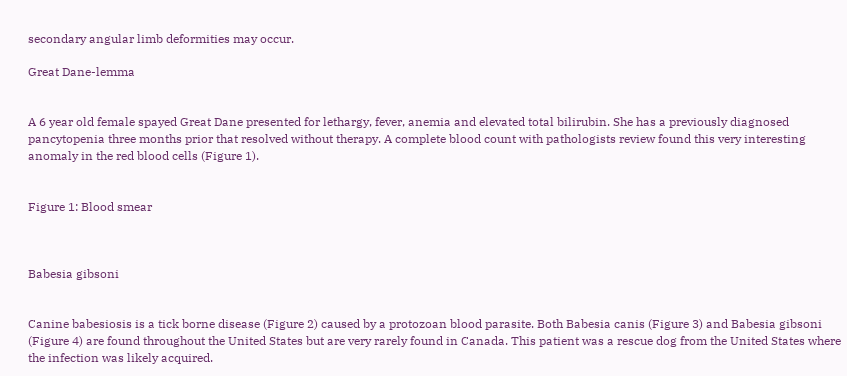secondary angular limb deformities may occur.

Great Dane-lemma


A 6 year old female spayed Great Dane presented for lethargy, fever, anemia and elevated total bilirubin. She has a previously diagnosed pancytopenia three months prior that resolved without therapy. A complete blood count with pathologists review found this very interesting anomaly in the red blood cells (Figure 1).


Figure 1: Blood smear



Babesia gibsoni


Canine babesiosis is a tick borne disease (Figure 2) caused by a protozoan blood parasite. Both Babesia canis (Figure 3) and Babesia gibsoni (Figure 4) are found throughout the United States but are very rarely found in Canada. This patient was a rescue dog from the United States where the infection was likely acquired.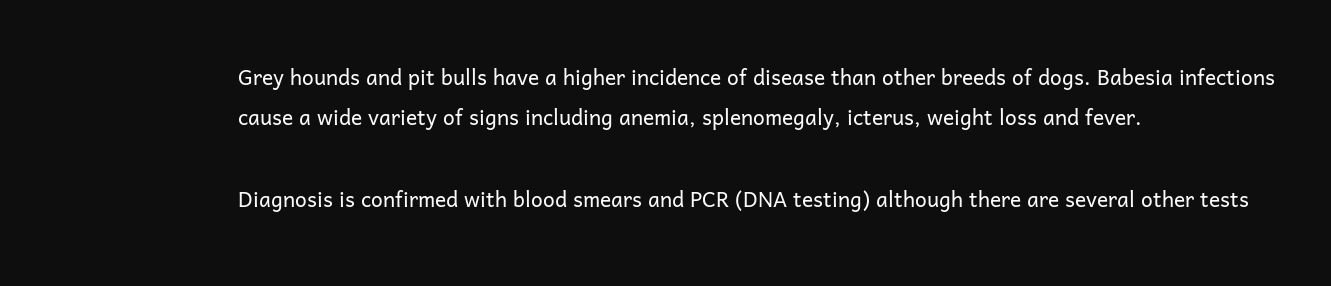Grey hounds and pit bulls have a higher incidence of disease than other breeds of dogs. Babesia infections cause a wide variety of signs including anemia, splenomegaly, icterus, weight loss and fever.

Diagnosis is confirmed with blood smears and PCR (DNA testing) although there are several other tests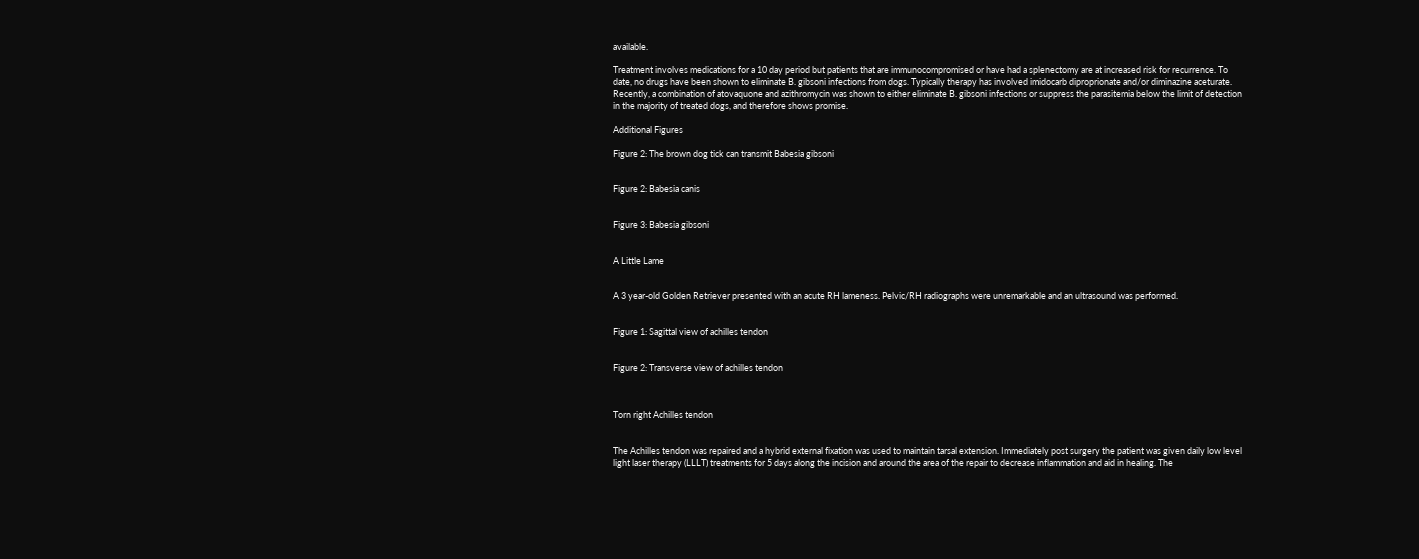available.

Treatment involves medications for a 10 day period but patients that are immunocompromised or have had a splenectomy are at increased risk for recurrence. To date, no drugs have been shown to eliminate B. gibsoni infections from dogs. Typically therapy has involved imidocarb diproprionate and/or diminazine aceturate. Recently, a combination of atovaquone and azithromycin was shown to either eliminate B. gibsoni infections or suppress the parasitemia below the limit of detection in the majority of treated dogs, and therefore shows promise.

Additional Figures

Figure 2: The brown dog tick can transmit Babesia gibsoni


Figure 2: Babesia canis


Figure 3: Babesia gibsoni


A Little Lame


A 3 year-old Golden Retriever presented with an acute RH lameness. Pelvic/RH radiographs were unremarkable and an ultrasound was performed.


Figure 1: Sagittal view of achilles tendon


Figure 2: Transverse view of achilles tendon



Torn right Achilles tendon


The Achilles tendon was repaired and a hybrid external fixation was used to maintain tarsal extension. Immediately post surgery the patient was given daily low level light laser therapy (LLLT) treatments for 5 days along the incision and around the area of the repair to decrease inflammation and aid in healing. The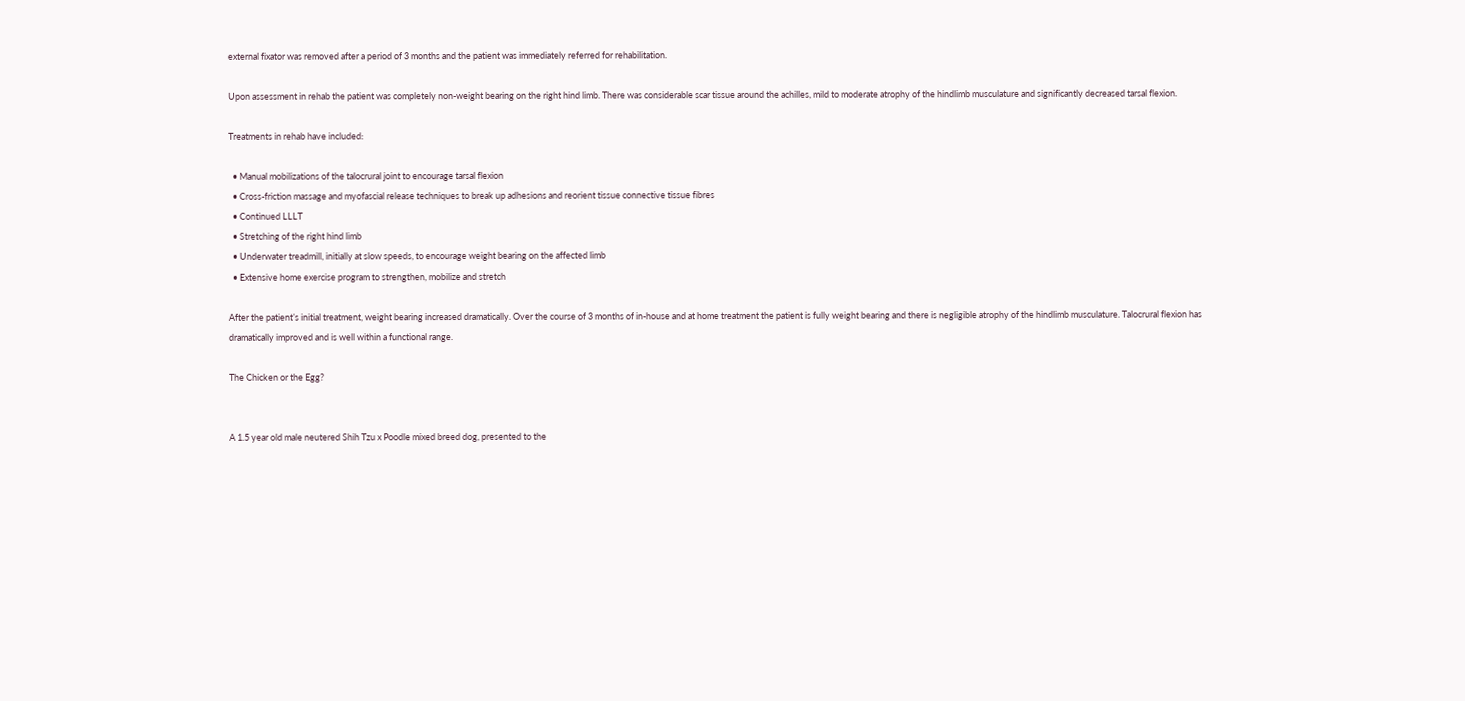external fixator was removed after a period of 3 months and the patient was immediately referred for rehabilitation.

Upon assessment in rehab the patient was completely non-weight bearing on the right hind limb. There was considerable scar tissue around the achilles, mild to moderate atrophy of the hindlimb musculature and significantly decreased tarsal flexion.

Treatments in rehab have included:

  • Manual mobilizations of the talocrural joint to encourage tarsal flexion
  • Cross-friction massage and myofascial release techniques to break up adhesions and reorient tissue connective tissue fibres
  • Continued LLLT
  • Stretching of the right hind limb
  • Underwater treadmill, initially at slow speeds, to encourage weight bearing on the affected limb
  • Extensive home exercise program to strengthen, mobilize and stretch

After the patient’s initial treatment, weight bearing increased dramatically. Over the course of 3 months of in-house and at home treatment the patient is fully weight bearing and there is negligible atrophy of the hindlimb musculature. Talocrural flexion has dramatically improved and is well within a functional range.

The Chicken or the Egg?


A 1.5 year old male neutered Shih Tzu x Poodle mixed breed dog, presented to the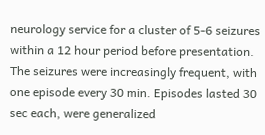neurology service for a cluster of 5-6 seizures within a 12 hour period before presentation. The seizures were increasingly frequent, with one episode every 30 min. Episodes lasted 30 sec each, were generalized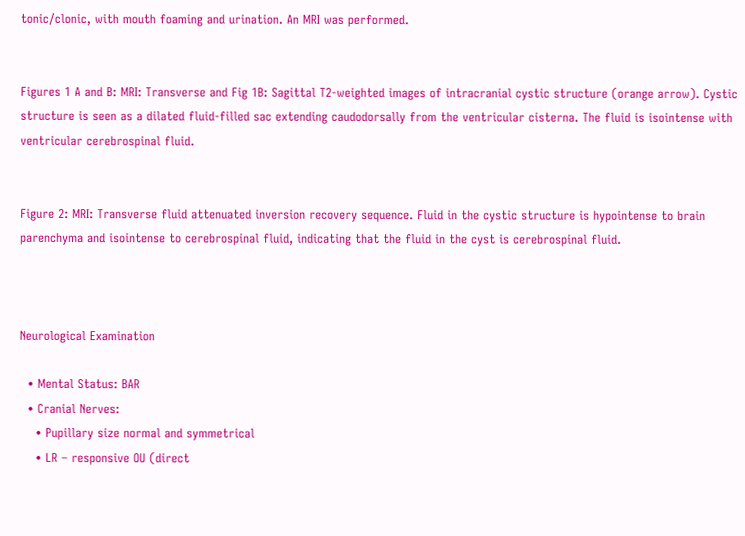tonic/clonic, with mouth foaming and urination. An MRI was performed.


Figures 1 A and B: MRI: Transverse and Fig 1B: Sagittal T2-weighted images of intracranial cystic structure (orange arrow). Cystic structure is seen as a dilated fluid-filled sac extending caudodorsally from the ventricular cisterna. The fluid is isointense with ventricular cerebrospinal fluid.


Figure 2: MRI: Transverse fluid attenuated inversion recovery sequence. Fluid in the cystic structure is hypointense to brain parenchyma and isointense to cerebrospinal fluid, indicating that the fluid in the cyst is cerebrospinal fluid.



Neurological Examination

  • Mental Status: BAR
  • Cranial Nerves:
    • Pupillary size normal and symmetrical
    • LR – responsive OU (direct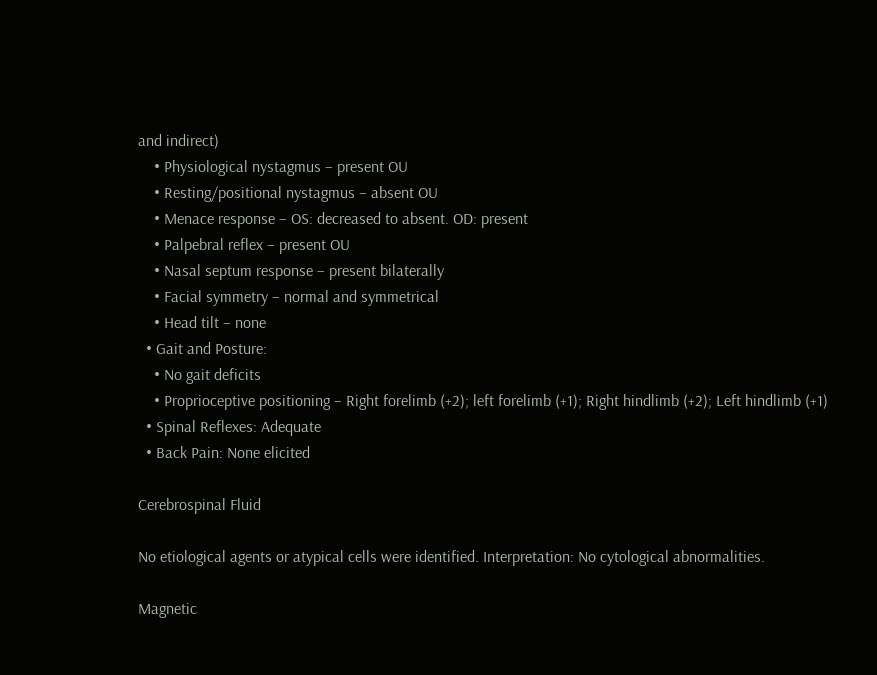and indirect)
    • Physiological nystagmus – present OU
    • Resting/positional nystagmus – absent OU
    • Menace response – OS: decreased to absent. OD: present
    • Palpebral reflex – present OU
    • Nasal septum response – present bilaterally
    • Facial symmetry – normal and symmetrical
    • Head tilt – none
  • Gait and Posture:
    • No gait deficits
    • Proprioceptive positioning – Right forelimb (+2); left forelimb (+1); Right hindlimb (+2); Left hindlimb (+1)
  • Spinal Reflexes: Adequate
  • Back Pain: None elicited

Cerebrospinal Fluid

No etiological agents or atypical cells were identified. Interpretation: No cytological abnormalities.

Magnetic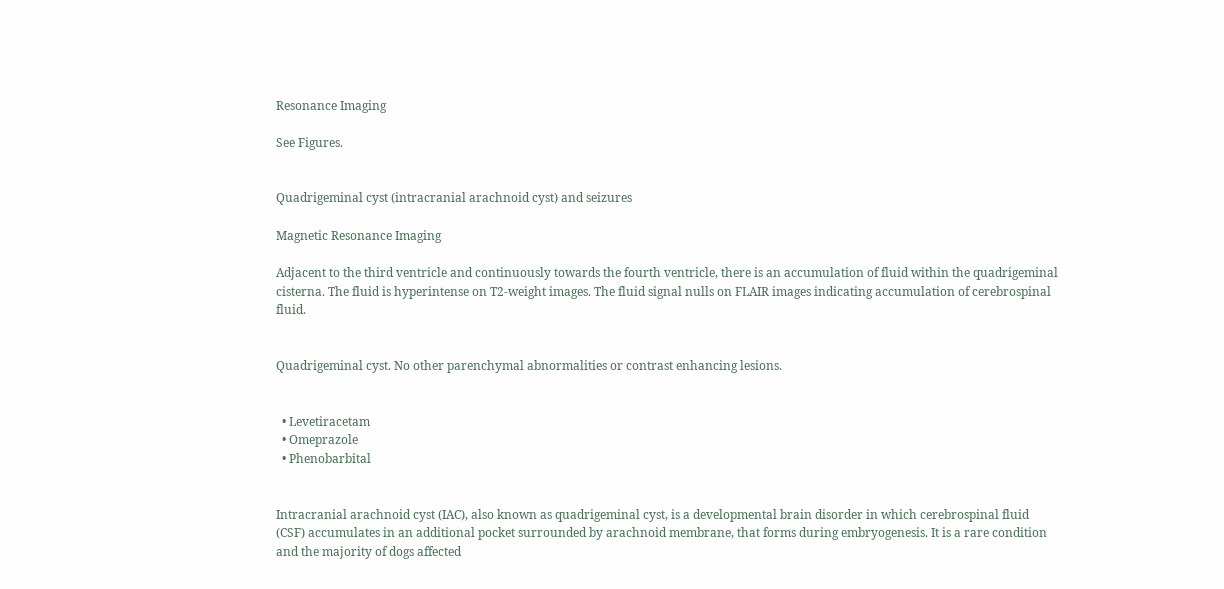Resonance Imaging

See Figures.


Quadrigeminal cyst (intracranial arachnoid cyst) and seizures

Magnetic Resonance Imaging

Adjacent to the third ventricle and continuously towards the fourth ventricle, there is an accumulation of fluid within the quadrigeminal cisterna. The fluid is hyperintense on T2-weight images. The fluid signal nulls on FLAIR images indicating accumulation of cerebrospinal fluid.


Quadrigeminal cyst. No other parenchymal abnormalities or contrast enhancing lesions.


  • Levetiracetam
  • Omeprazole
  • Phenobarbital


Intracranial arachnoid cyst (IAC), also known as quadrigeminal cyst, is a developmental brain disorder in which cerebrospinal fluid (CSF) accumulates in an additional pocket surrounded by arachnoid membrane, that forms during embryogenesis. It is a rare condition and the majority of dogs affected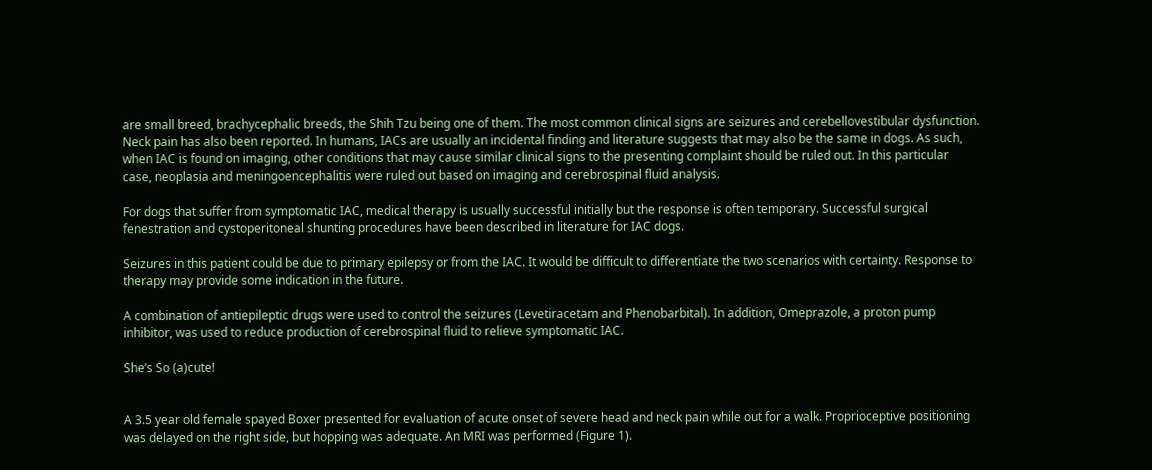are small breed, brachycephalic breeds, the Shih Tzu being one of them. The most common clinical signs are seizures and cerebellovestibular dysfunction. Neck pain has also been reported. In humans, IACs are usually an incidental finding and literature suggests that may also be the same in dogs. As such, when IAC is found on imaging, other conditions that may cause similar clinical signs to the presenting complaint should be ruled out. In this particular case, neoplasia and meningoencephalitis were ruled out based on imaging and cerebrospinal fluid analysis.

For dogs that suffer from symptomatic IAC, medical therapy is usually successful initially but the response is often temporary. Successful surgical fenestration and cystoperitoneal shunting procedures have been described in literature for IAC dogs.

Seizures in this patient could be due to primary epilepsy or from the IAC. It would be difficult to differentiate the two scenarios with certainty. Response to therapy may provide some indication in the future.

A combination of antiepileptic drugs were used to control the seizures (Levetiracetam and Phenobarbital). In addition, Omeprazole, a proton pump inhibitor, was used to reduce production of cerebrospinal fluid to relieve symptomatic IAC.

She’s So (a)cute!


A 3.5 year old female spayed Boxer presented for evaluation of acute onset of severe head and neck pain while out for a walk. Proprioceptive positioning was delayed on the right side, but hopping was adequate. An MRI was performed (Figure 1).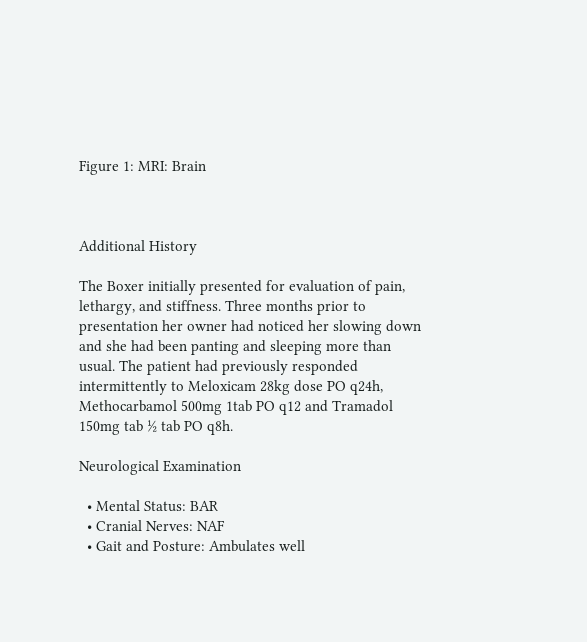Figure 1: MRI: Brain



Additional History

The Boxer initially presented for evaluation of pain, lethargy, and stiffness. Three months prior to presentation her owner had noticed her slowing down and she had been panting and sleeping more than usual. The patient had previously responded intermittently to Meloxicam 28kg dose PO q24h, Methocarbamol 500mg 1tab PO q12 and Tramadol 150mg tab ½ tab PO q8h.

Neurological Examination

  • Mental Status: BAR
  • Cranial Nerves: NAF
  • Gait and Posture: Ambulates well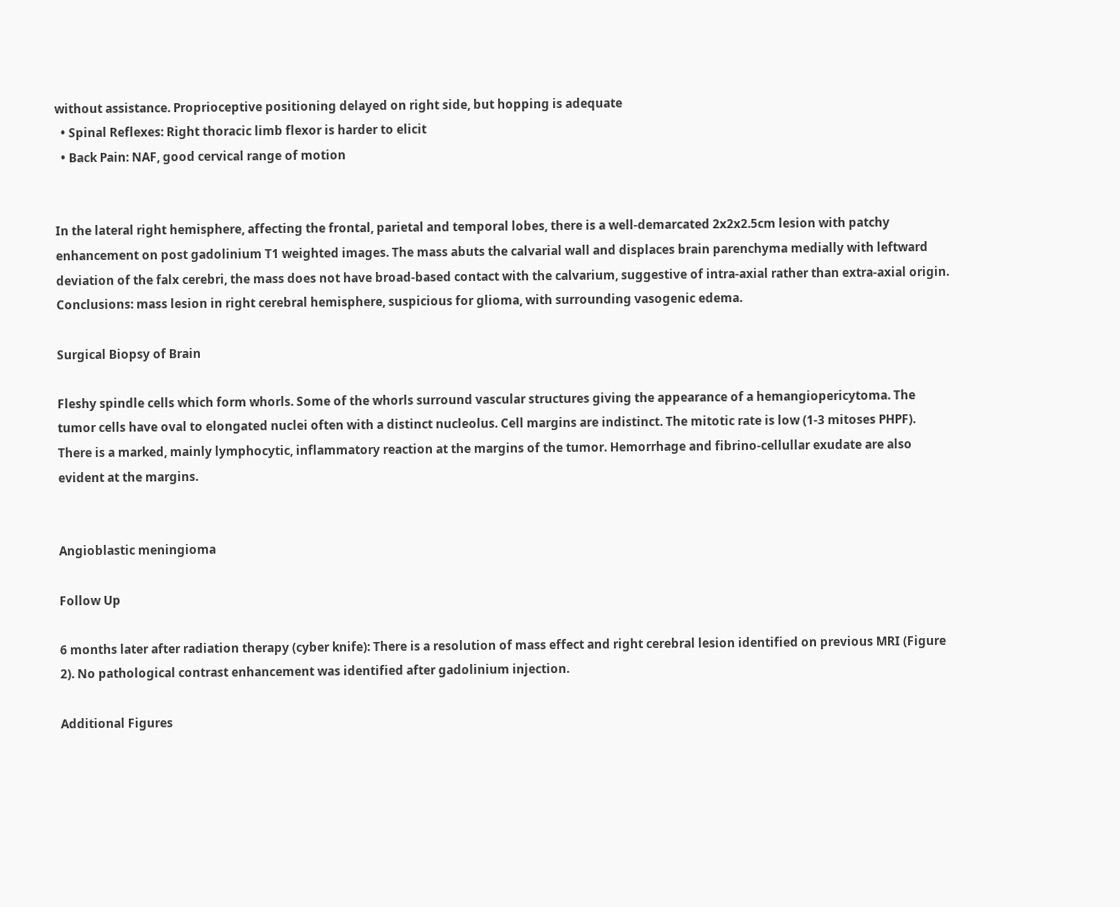without assistance. Proprioceptive positioning delayed on right side, but hopping is adequate
  • Spinal Reflexes: Right thoracic limb flexor is harder to elicit
  • Back Pain: NAF, good cervical range of motion


In the lateral right hemisphere, affecting the frontal, parietal and temporal lobes, there is a well-demarcated 2x2x2.5cm lesion with patchy enhancement on post gadolinium T1 weighted images. The mass abuts the calvarial wall and displaces brain parenchyma medially with leftward deviation of the falx cerebri, the mass does not have broad-based contact with the calvarium, suggestive of intra-axial rather than extra-axial origin. Conclusions: mass lesion in right cerebral hemisphere, suspicious for glioma, with surrounding vasogenic edema.

Surgical Biopsy of Brain

Fleshy spindle cells which form whorls. Some of the whorls surround vascular structures giving the appearance of a hemangiopericytoma. The tumor cells have oval to elongated nuclei often with a distinct nucleolus. Cell margins are indistinct. The mitotic rate is low (1-3 mitoses PHPF). There is a marked, mainly lymphocytic, inflammatory reaction at the margins of the tumor. Hemorrhage and fibrino-cellullar exudate are also evident at the margins.


Angioblastic meningioma

Follow Up

6 months later after radiation therapy (cyber knife): There is a resolution of mass effect and right cerebral lesion identified on previous MRI (Figure 2). No pathological contrast enhancement was identified after gadolinium injection.

Additional Figures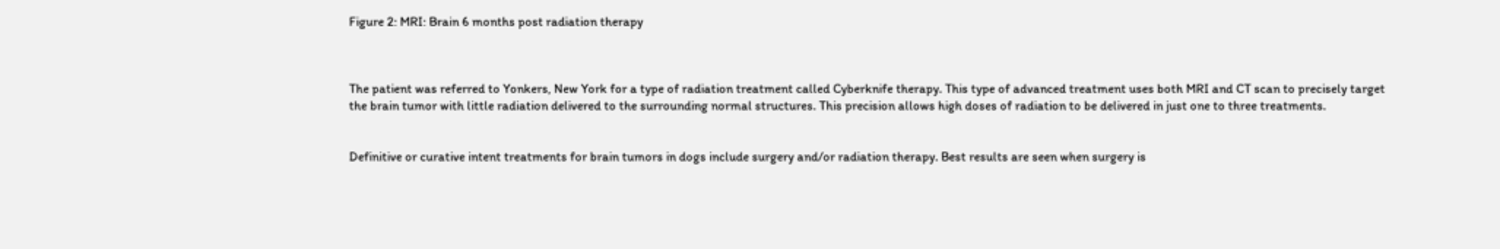Figure 2: MRI: Brain 6 months post radiation therapy



The patient was referred to Yonkers, New York for a type of radiation treatment called Cyberknife therapy. This type of advanced treatment uses both MRI and CT scan to precisely target the brain tumor with little radiation delivered to the surrounding normal structures. This precision allows high doses of radiation to be delivered in just one to three treatments.


Definitive or curative intent treatments for brain tumors in dogs include surgery and/or radiation therapy. Best results are seen when surgery is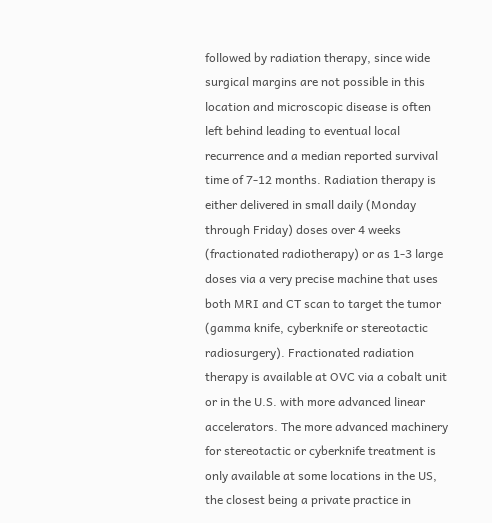followed by radiation therapy, since wide surgical margins are not possible in this location and microscopic disease is often left behind leading to eventual local recurrence and a median reported survival time of 7-12 months. Radiation therapy is either delivered in small daily (Monday through Friday) doses over 4 weeks (fractionated radiotherapy) or as 1-3 large doses via a very precise machine that uses both MRI and CT scan to target the tumor (gamma knife, cyberknife or stereotactic radiosurgery). Fractionated radiation therapy is available at OVC via a cobalt unit or in the U.S. with more advanced linear accelerators. The more advanced machinery for stereotactic or cyberknife treatment is only available at some locations in the US, the closest being a private practice in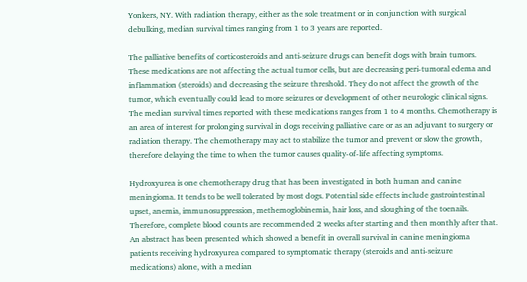Yonkers, NY. With radiation therapy, either as the sole treatment or in conjunction with surgical debulking, median survival times ranging from 1 to 3 years are reported.

The palliative benefits of corticosteroids and anti-seizure drugs can benefit dogs with brain tumors. These medications are not affecting the actual tumor cells, but are decreasing peri-tumoral edema and inflammation (steroids) and decreasing the seizure threshold. They do not affect the growth of the tumor, which eventually could lead to more seizures or development of other neurologic clinical signs. The median survival times reported with these medications ranges from 1 to 4 months. Chemotherapy is an area of interest for prolonging survival in dogs receiving palliative care or as an adjuvant to surgery or radiation therapy. The chemotherapy may act to stabilize the tumor and prevent or slow the growth, therefore delaying the time to when the tumor causes quality-of-life affecting symptoms.

Hydroxyurea is one chemotherapy drug that has been investigated in both human and canine meningioma. It tends to be well tolerated by most dogs. Potential side effects include gastrointestinal upset, anemia, immunosuppression, methemoglobinemia, hair loss, and sloughing of the toenails. Therefore, complete blood counts are recommended 2 weeks after starting and then monthly after that. An abstract has been presented which showed a benefit in overall survival in canine meningioma patients receiving hydroxyurea compared to symptomatic therapy (steroids and anti-seizure medications) alone, with a median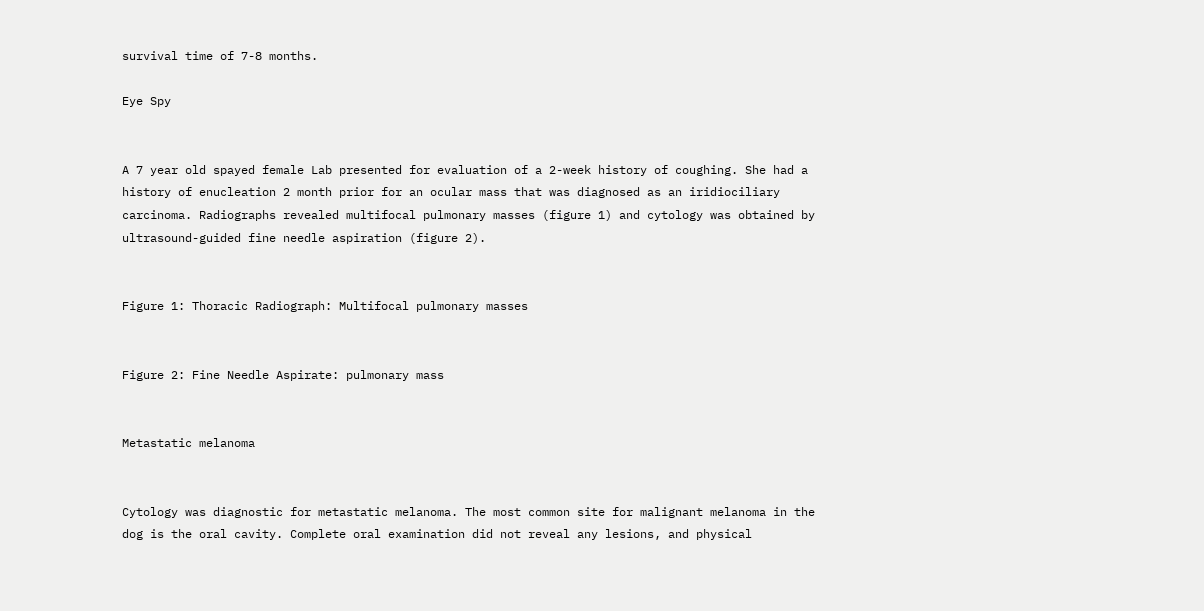survival time of 7-8 months.

Eye Spy


A 7 year old spayed female Lab presented for evaluation of a 2-week history of coughing. She had a history of enucleation 2 month prior for an ocular mass that was diagnosed as an iridiociliary carcinoma. Radiographs revealed multifocal pulmonary masses (figure 1) and cytology was obtained by ultrasound-guided fine needle aspiration (figure 2).


Figure 1: Thoracic Radiograph: Multifocal pulmonary masses


Figure 2: Fine Needle Aspirate: pulmonary mass


Metastatic melanoma


Cytology was diagnostic for metastatic melanoma. The most common site for malignant melanoma in the dog is the oral cavity. Complete oral examination did not reveal any lesions, and physical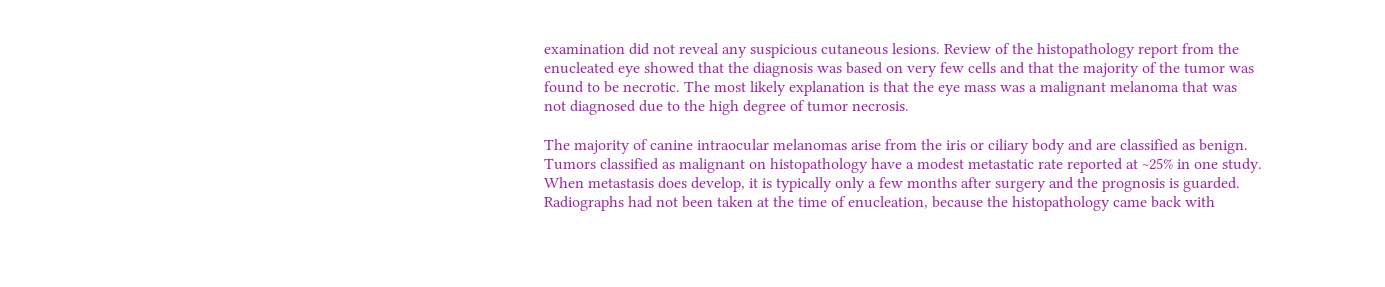examination did not reveal any suspicious cutaneous lesions. Review of the histopathology report from the enucleated eye showed that the diagnosis was based on very few cells and that the majority of the tumor was found to be necrotic. The most likely explanation is that the eye mass was a malignant melanoma that was not diagnosed due to the high degree of tumor necrosis.

The majority of canine intraocular melanomas arise from the iris or ciliary body and are classified as benign. Tumors classified as malignant on histopathology have a modest metastatic rate reported at ~25% in one study. When metastasis does develop, it is typically only a few months after surgery and the prognosis is guarded. Radiographs had not been taken at the time of enucleation, because the histopathology came back with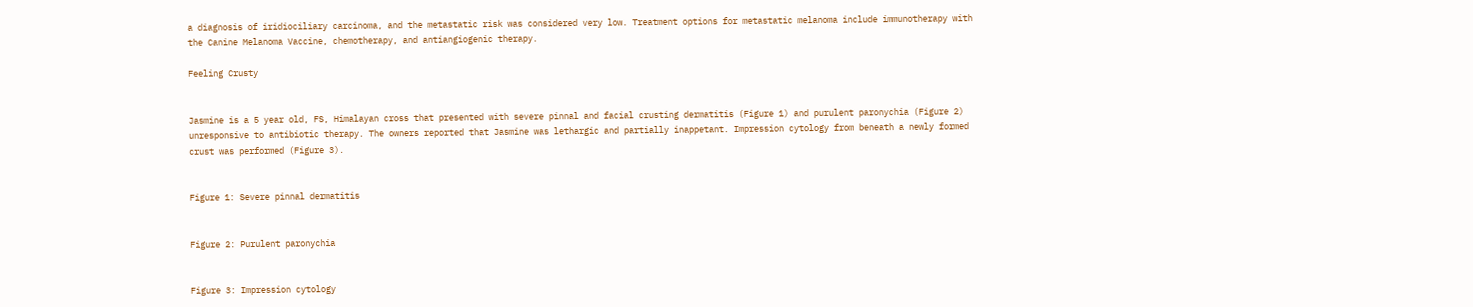a diagnosis of iridiociliary carcinoma, and the metastatic risk was considered very low. Treatment options for metastatic melanoma include immunotherapy with the Canine Melanoma Vaccine, chemotherapy, and antiangiogenic therapy.

Feeling Crusty


Jasmine is a 5 year old, FS, Himalayan cross that presented with severe pinnal and facial crusting dermatitis (Figure 1) and purulent paronychia (Figure 2) unresponsive to antibiotic therapy. The owners reported that Jasmine was lethargic and partially inappetant. Impression cytology from beneath a newly formed crust was performed (Figure 3).


Figure 1: Severe pinnal dermatitis


Figure 2: Purulent paronychia


Figure 3: Impression cytology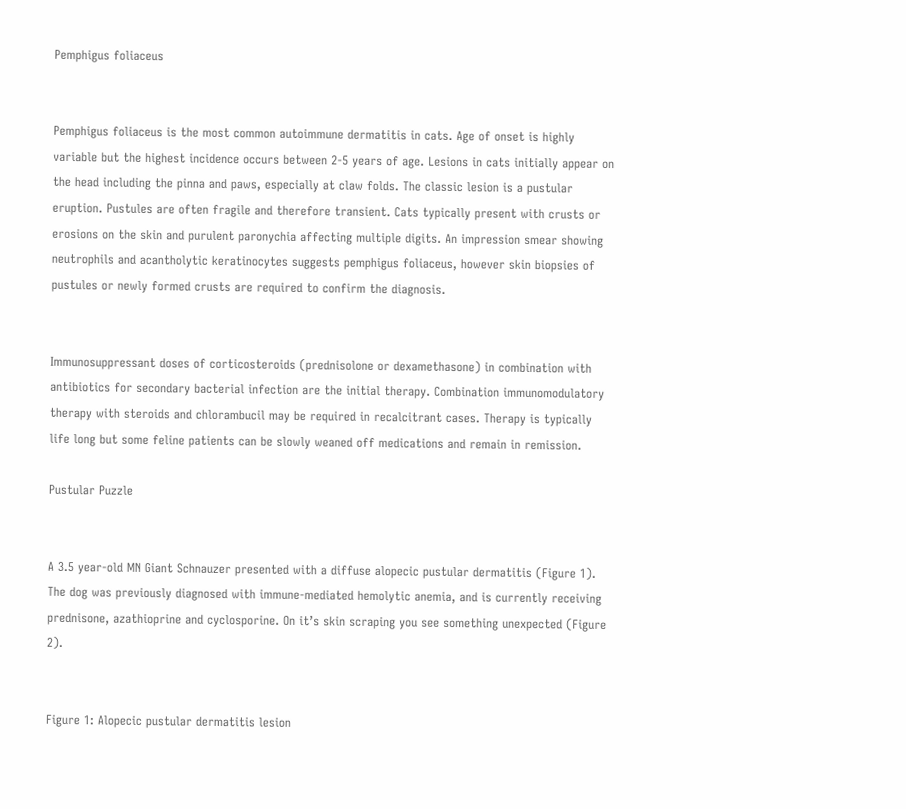Pemphigus foliaceus


Pemphigus foliaceus is the most common autoimmune dermatitis in cats. Age of onset is highly variable but the highest incidence occurs between 2-5 years of age. Lesions in cats initially appear on the head including the pinna and paws, especially at claw folds. The classic lesion is a pustular eruption. Pustules are often fragile and therefore transient. Cats typically present with crusts or erosions on the skin and purulent paronychia affecting multiple digits. An impression smear showing neutrophils and acantholytic keratinocytes suggests pemphigus foliaceus, however skin biopsies of pustules or newly formed crusts are required to confirm the diagnosis.


Immunosuppressant doses of corticosteroids (prednisolone or dexamethasone) in combination with antibiotics for secondary bacterial infection are the initial therapy. Combination immunomodulatory therapy with steroids and chlorambucil may be required in recalcitrant cases. Therapy is typically life long but some feline patients can be slowly weaned off medications and remain in remission.

Pustular Puzzle


A 3.5 year-old MN Giant Schnauzer presented with a diffuse alopecic pustular dermatitis (Figure 1). The dog was previously diagnosed with immune-mediated hemolytic anemia, and is currently receiving prednisone, azathioprine and cyclosporine. On it’s skin scraping you see something unexpected (Figure 2).


Figure 1: Alopecic pustular dermatitis lesion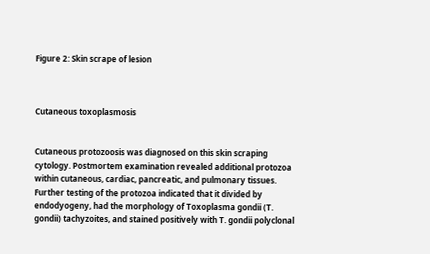Figure 2: Skin scrape of lesion



Cutaneous toxoplasmosis


Cutaneous protozoosis was diagnosed on this skin scraping cytology. Postmortem examination revealed additional protozoa within cutaneous, cardiac, pancreatic, and pulmonary tissues. Further testing of the protozoa indicated that it divided by endodyogeny, had the morphology of Toxoplasma gondii (T. gondii) tachyzoites, and stained positively with T. gondii polyclonal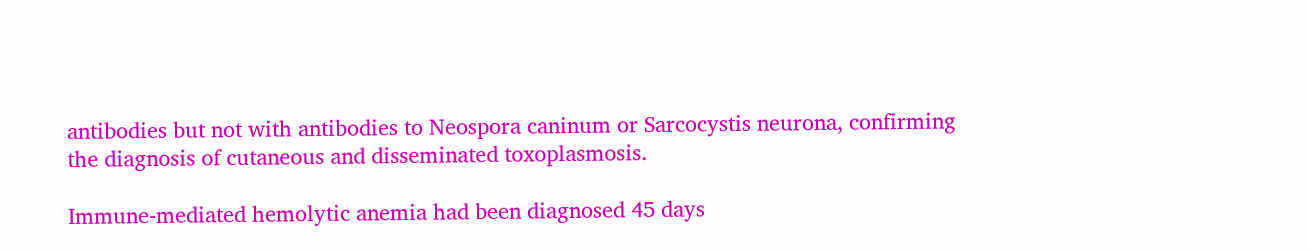antibodies but not with antibodies to Neospora caninum or Sarcocystis neurona, confirming the diagnosis of cutaneous and disseminated toxoplasmosis.

Immune-mediated hemolytic anemia had been diagnosed 45 days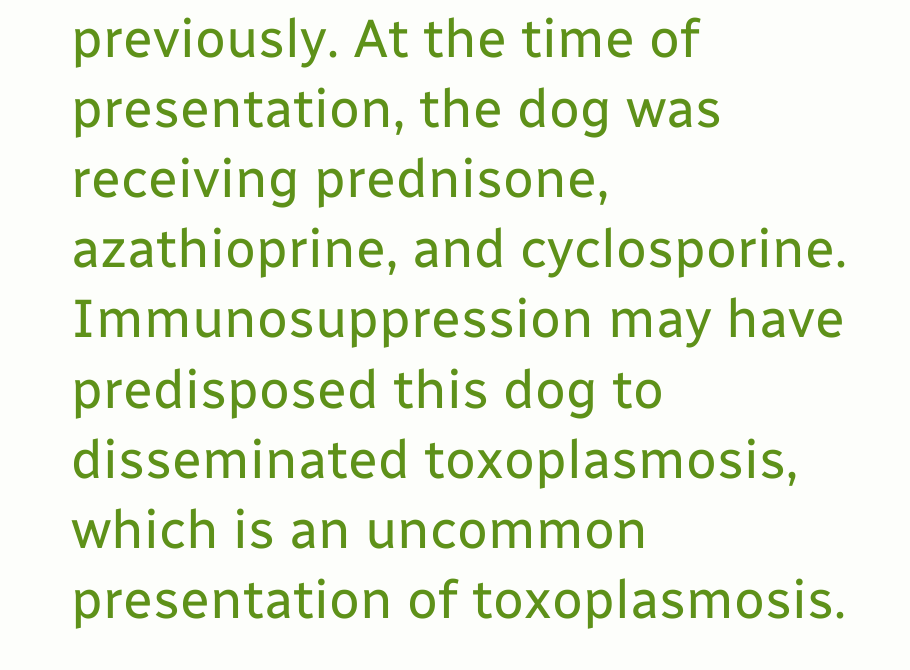previously. At the time of presentation, the dog was receiving prednisone, azathioprine, and cyclosporine. Immunosuppression may have predisposed this dog to disseminated toxoplasmosis, which is an uncommon presentation of toxoplasmosis.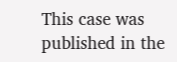This case was published in the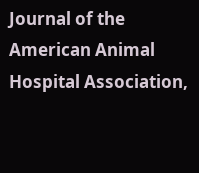Journal of the American Animal Hospital Association,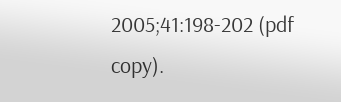2005;41:198-202 (pdf copy).